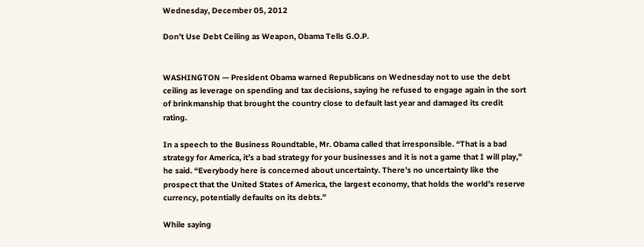Wednesday, December 05, 2012

Don’t Use Debt Ceiling as Weapon, Obama Tells G.O.P.


WASHINGTON — President Obama warned Republicans on Wednesday not to use the debt ceiling as leverage on spending and tax decisions, saying he refused to engage again in the sort of brinkmanship that brought the country close to default last year and damaged its credit rating.

In a speech to the Business Roundtable, Mr. Obama called that irresponsible. “That is a bad strategy for America, it’s a bad strategy for your businesses and it is not a game that I will play,” he said. “Everybody here is concerned about uncertainty. There’s no uncertainty like the prospect that the United States of America, the largest economy, that holds the world’s reserve currency, potentially defaults on its debts.”

While saying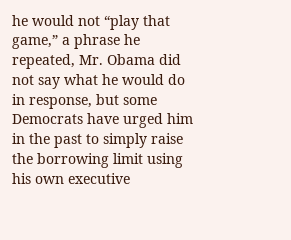he would not “play that game,” a phrase he repeated, Mr. Obama did not say what he would do in response, but some Democrats have urged him in the past to simply raise the borrowing limit using his own executive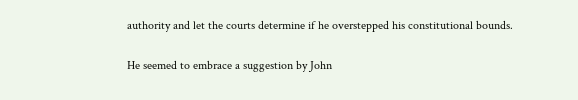authority and let the courts determine if he overstepped his constitutional bounds.

He seemed to embrace a suggestion by John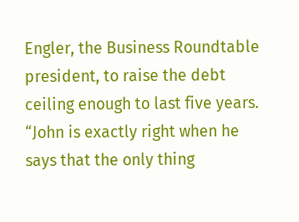Engler, the Business Roundtable president, to raise the debt ceiling enough to last five years. “John is exactly right when he says that the only thing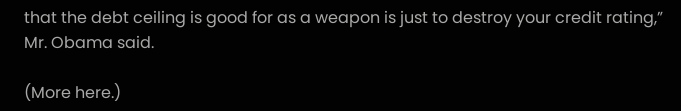that the debt ceiling is good for as a weapon is just to destroy your credit rating,” Mr. Obama said.

(More here.)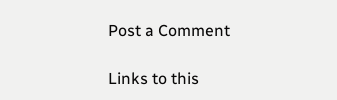Post a Comment

Links to this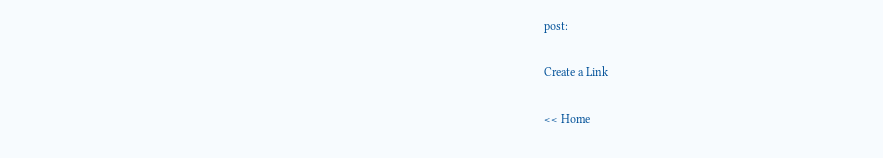post:

Create a Link

<< Home